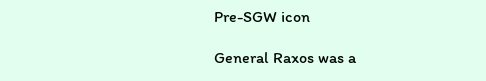Pre-SGW icon

General Raxos was a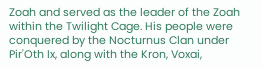Zoah and served as the leader of the Zoah within the Twilight Cage. His people were conquered by the Nocturnus Clan under Pir'Oth Ix, along with the Kron, Voxai,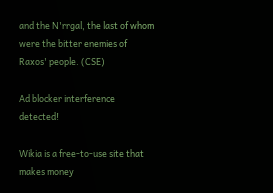and the N'rrgal, the last of whom were the bitter enemies of Raxos' people. (CSE)

Ad blocker interference detected!

Wikia is a free-to-use site that makes money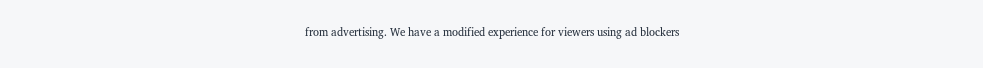from advertising. We have a modified experience for viewers using ad blockers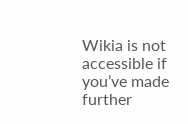Wikia is not accessible if you’ve made further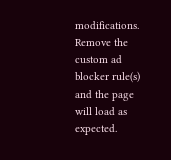modifications. Remove the custom ad blocker rule(s) and the page will load as expected.